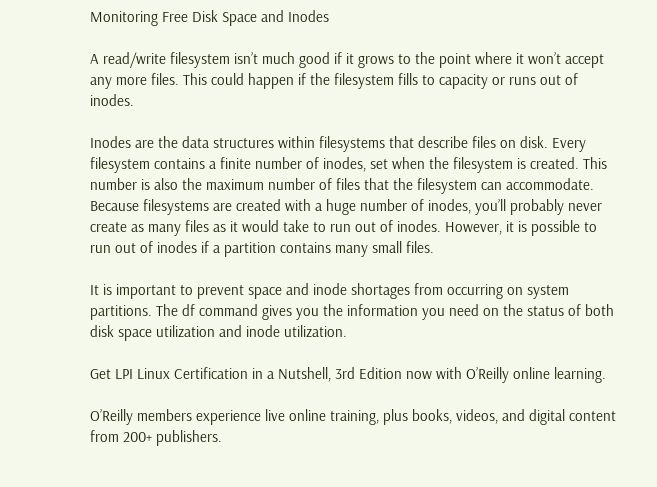Monitoring Free Disk Space and Inodes

A read/write filesystem isn’t much good if it grows to the point where it won’t accept any more files. This could happen if the filesystem fills to capacity or runs out of inodes.

Inodes are the data structures within filesystems that describe files on disk. Every filesystem contains a finite number of inodes, set when the filesystem is created. This number is also the maximum number of files that the filesystem can accommodate. Because filesystems are created with a huge number of inodes, you’ll probably never create as many files as it would take to run out of inodes. However, it is possible to run out of inodes if a partition contains many small files.

It is important to prevent space and inode shortages from occurring on system partitions. The df command gives you the information you need on the status of both disk space utilization and inode utilization.

Get LPI Linux Certification in a Nutshell, 3rd Edition now with O’Reilly online learning.

O’Reilly members experience live online training, plus books, videos, and digital content from 200+ publishers.